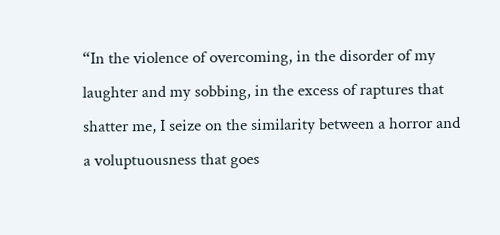“In the violence of overcoming, in the disorder of my laughter and my sobbing, in the excess of raptures that shatter me, I seize on the similarity between a horror and a voluptuousness that goes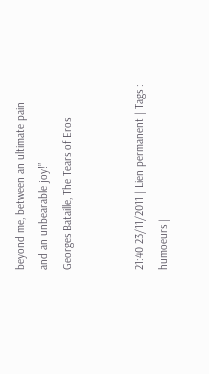beyond me, between an ultimate pain and an unbearable joy!”
Georges Bataille, The Tears of Eros


21:40 23/11/2011 | Lien permanent | Tags : humoeurs |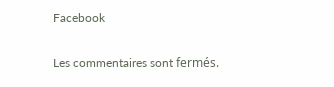Facebook

Les commentaires sont fermés.